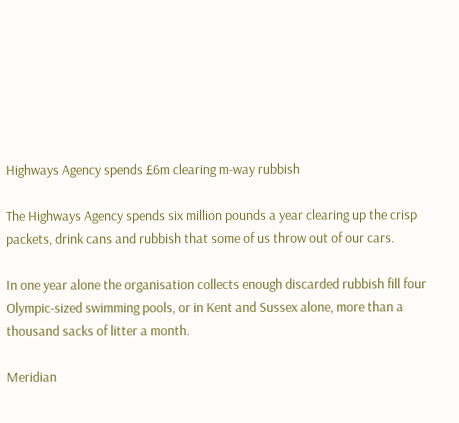Highways Agency spends £6m clearing m-way rubbish

The Highways Agency spends six million pounds a year clearing up the crisp packets, drink cans and rubbish that some of us throw out of our cars.

In one year alone the organisation collects enough discarded rubbish fill four Olympic-sized swimming pools, or in Kent and Sussex alone, more than a thousand sacks of litter a month.

Meridian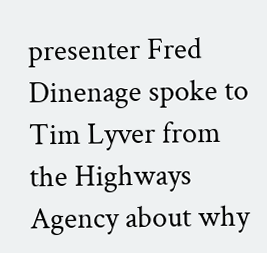presenter Fred Dinenage spoke to Tim Lyver from the Highways Agency about why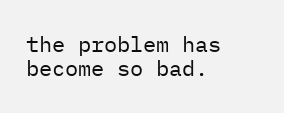the problem has become so bad.